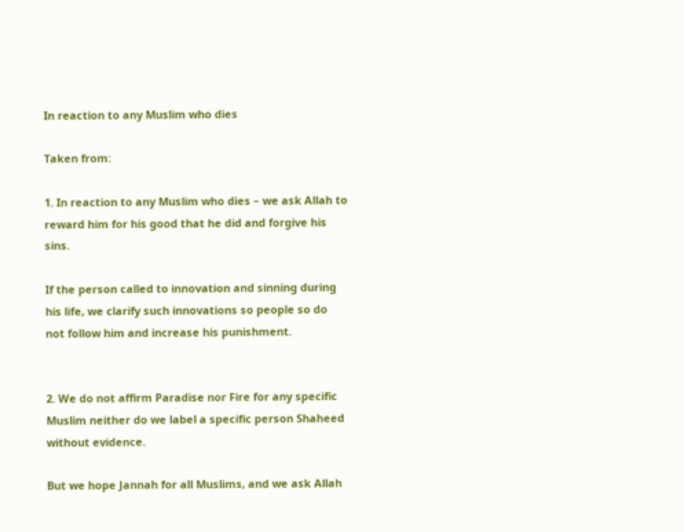In reaction to any Muslim who dies

Taken from:

1. In reaction to any Muslim who dies – we ask Allah to reward him for his good that he did and forgive his sins.

If the person called to innovation and sinning during his life, we clarify such innovations so people so do not follow him and increase his punishment.


2. We do not affirm Paradise nor Fire for any specific Muslim neither do we label a specific person Shaheed without evidence.

But we hope Jannah for all Muslims, and we ask Allah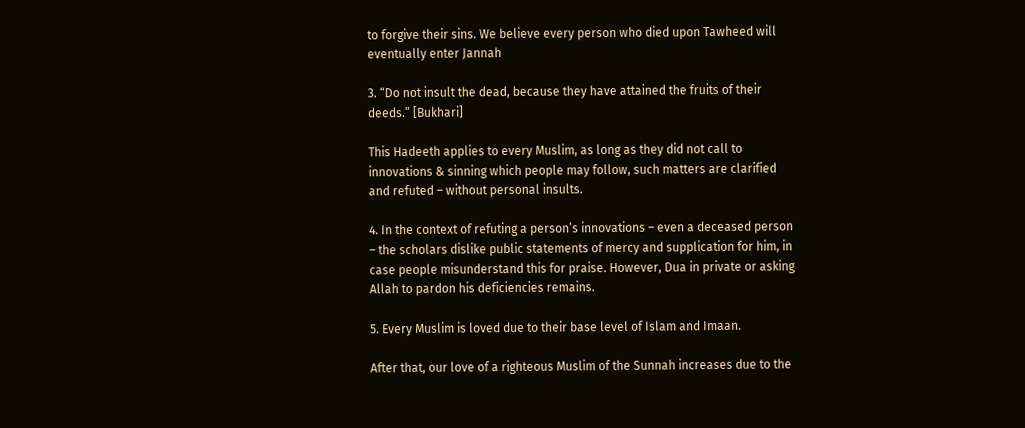to forgive their sins. We believe every person who died upon Tawheed will eventually enter Jannah

3. “Do not insult the dead, because they have attained the fruits of their deeds.” [Bukhari]

This Hadeeth applies to every Muslim, as long as they did not call to innovations & sinning which people may follow, such matters are clarified and refuted – without personal insults.

4. In the context of refuting a person’s innovations – even a deceased person – the scholars dislike public statements of mercy and supplication for him, in case people misunderstand this for praise. However, Dua in private or asking Allah to pardon his deficiencies remains.

5. Every Muslim is loved due to their base level of Islam and Imaan.

After that, our love of a righteous Muslim of the Sunnah increases due to the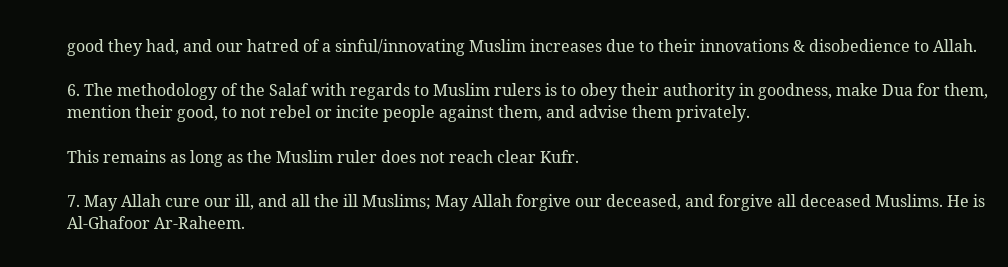good they had, and our hatred of a sinful/innovating Muslim increases due to their innovations & disobedience to Allah.

6. The methodology of the Salaf with regards to Muslim rulers is to obey their authority in goodness, make Dua for them, mention their good, to not rebel or incite people against them, and advise them privately.

This remains as long as the Muslim ruler does not reach clear Kufr.

7. May Allah cure our ill, and all the ill Muslims; May Allah forgive our deceased, and forgive all deceased Muslims. He is Al-Ghafoor Ar-Raheem.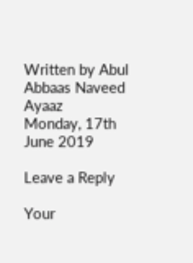Written by Abul Abbaas Naveed Ayaaz
Monday, 17th June 2019

Leave a Reply

Your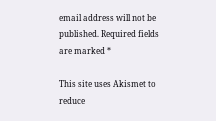email address will not be published. Required fields are marked *

This site uses Akismet to reduce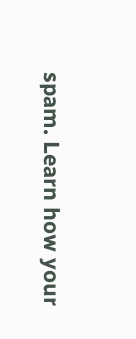spam. Learn how your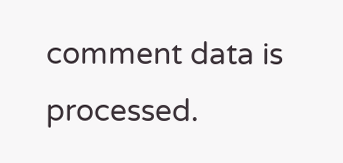comment data is processed.